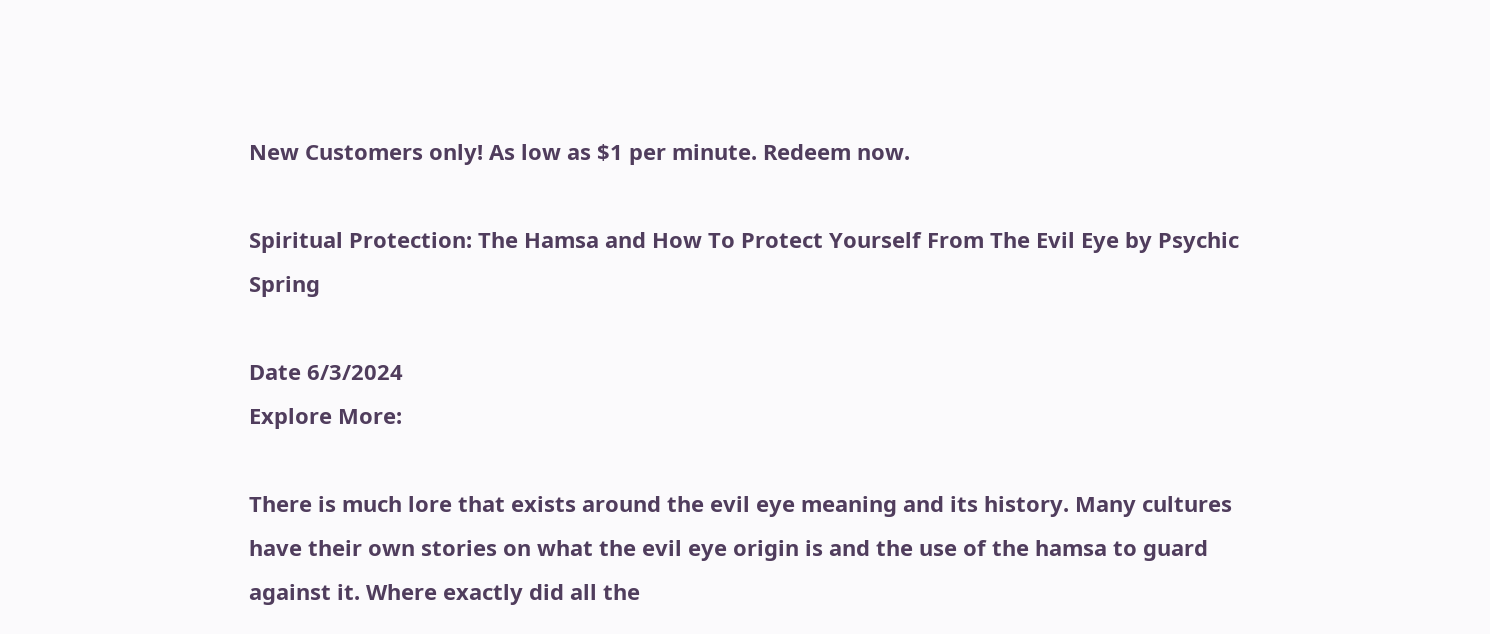New Customers only! As low as $1 per minute. Redeem now.

Spiritual Protection: The Hamsa and How To Protect Yourself From The Evil Eye by Psychic Spring

Date 6/3/2024
Explore More:

There is much lore that exists around the evil eye meaning and its history. Many cultures have their own stories on what the evil eye origin is and the use of the hamsa to guard against it. Where exactly did all the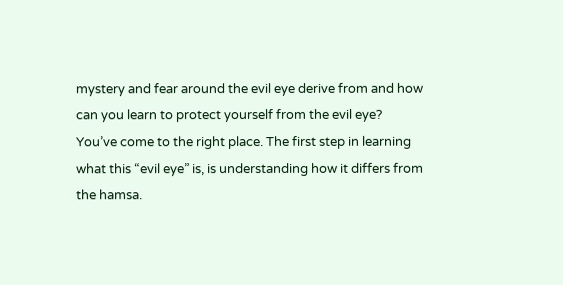mystery and fear around the evil eye derive from and how can you learn to protect yourself from the evil eye? You’ve come to the right place. The first step in learning what this “evil eye” is, is understanding how it differs from the hamsa.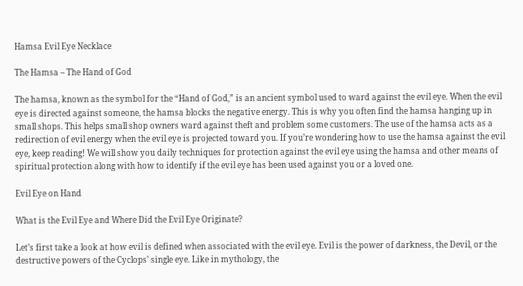Hamsa Evil Eye Necklace

The Hamsa – The Hand of God

The hamsa, known as the symbol for the “Hand of God,” is an ancient symbol used to ward against the evil eye. When the evil eye is directed against someone, the hamsa blocks the negative energy. This is why you often find the hamsa hanging up in small shops. This helps small shop owners ward against theft and problem some customers. The use of the hamsa acts as a redirection of evil energy when the evil eye is projected toward you. If you’re wondering how to use the hamsa against the evil eye, keep reading! We will show you daily techniques for protection against the evil eye using the hamsa and other means of spiritual protection along with how to identify if the evil eye has been used against you or a loved one.

Evil Eye on Hand

What is the Evil Eye and Where Did the Evil Eye Originate?

Let’s first take a look at how evil is defined when associated with the evil eye. Evil is the power of darkness, the Devil, or the destructive powers of the Cyclops’ single eye. Like in mythology, the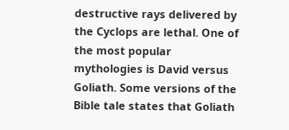destructive rays delivered by the Cyclops are lethal. One of the most popular mythologies is David versus Goliath. Some versions of the Bible tale states that Goliath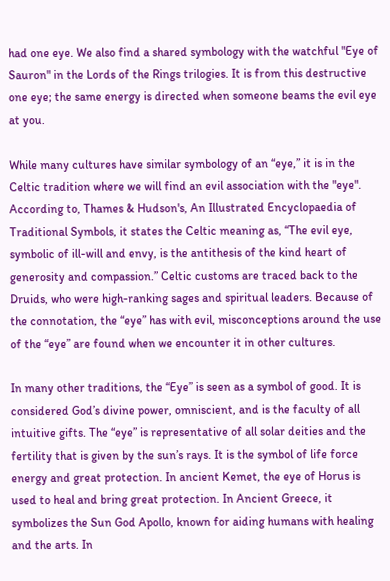had one eye. We also find a shared symbology with the watchful "Eye of Sauron" in the Lords of the Rings trilogies. It is from this destructive one eye; the same energy is directed when someone beams the evil eye at you.

While many cultures have similar symbology of an “eye,” it is in the Celtic tradition where we will find an evil association with the "eye". According to, Thames & Hudson's, An Illustrated Encyclopaedia of Traditional Symbols, it states the Celtic meaning as, “The evil eye, symbolic of ill-will and envy, is the antithesis of the kind heart of generosity and compassion.” Celtic customs are traced back to the Druids, who were high-ranking sages and spiritual leaders. Because of the connotation, the “eye” has with evil, misconceptions around the use of the “eye” are found when we encounter it in other cultures.

In many other traditions, the “Eye” is seen as a symbol of good. It is considered God’s divine power, omniscient, and is the faculty of all intuitive gifts. The “eye” is representative of all solar deities and the fertility that is given by the sun’s rays. It is the symbol of life force energy and great protection. In ancient Kemet, the eye of Horus is used to heal and bring great protection. In Ancient Greece, it symbolizes the Sun God Apollo, known for aiding humans with healing and the arts. In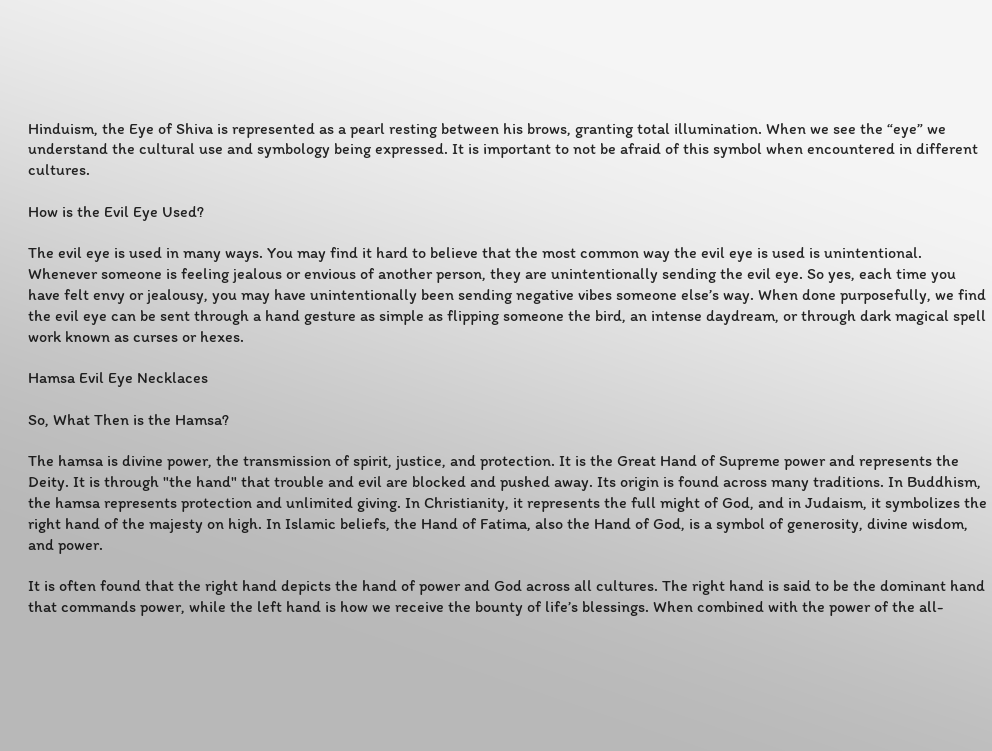Hinduism, the Eye of Shiva is represented as a pearl resting between his brows, granting total illumination. When we see the “eye” we understand the cultural use and symbology being expressed. It is important to not be afraid of this symbol when encountered in different cultures.

How is the Evil Eye Used?

The evil eye is used in many ways. You may find it hard to believe that the most common way the evil eye is used is unintentional. Whenever someone is feeling jealous or envious of another person, they are unintentionally sending the evil eye. So yes, each time you have felt envy or jealousy, you may have unintentionally been sending negative vibes someone else’s way. When done purposefully, we find the evil eye can be sent through a hand gesture as simple as flipping someone the bird, an intense daydream, or through dark magical spell work known as curses or hexes.

Hamsa Evil Eye Necklaces

So, What Then is the Hamsa?

The hamsa is divine power, the transmission of spirit, justice, and protection. It is the Great Hand of Supreme power and represents the Deity. It is through "the hand" that trouble and evil are blocked and pushed away. Its origin is found across many traditions. In Buddhism, the hamsa represents protection and unlimited giving. In Christianity, it represents the full might of God, and in Judaism, it symbolizes the right hand of the majesty on high. In Islamic beliefs, the Hand of Fatima, also the Hand of God, is a symbol of generosity, divine wisdom, and power.

It is often found that the right hand depicts the hand of power and God across all cultures. The right hand is said to be the dominant hand that commands power, while the left hand is how we receive the bounty of life’s blessings. When combined with the power of the all-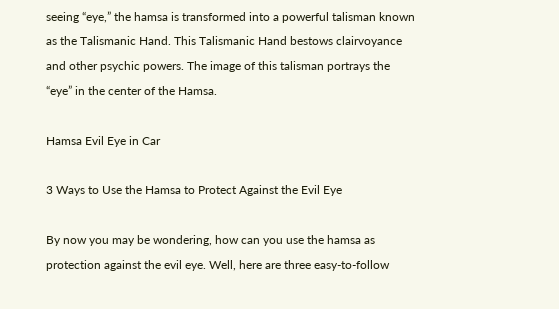seeing “eye,” the hamsa is transformed into a powerful talisman known as the Talismanic Hand. This Talismanic Hand bestows clairvoyance and other psychic powers. The image of this talisman portrays the “eye” in the center of the Hamsa.

Hamsa Evil Eye in Car

3 Ways to Use the Hamsa to Protect Against the Evil Eye

By now you may be wondering, how can you use the hamsa as protection against the evil eye. Well, here are three easy-to-follow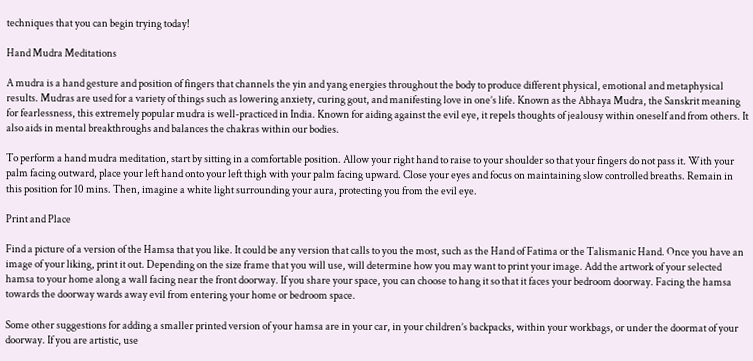techniques that you can begin trying today!

Hand Mudra Meditations

A mudra is a hand gesture and position of fingers that channels the yin and yang energies throughout the body to produce different physical, emotional and metaphysical results. Mudras are used for a variety of things such as lowering anxiety, curing gout, and manifesting love in one’s life. Known as the Abhaya Mudra, the Sanskrit meaning for fearlessness, this extremely popular mudra is well-practiced in India. Known for aiding against the evil eye, it repels thoughts of jealousy within oneself and from others. It also aids in mental breakthroughs and balances the chakras within our bodies.

To perform a hand mudra meditation, start by sitting in a comfortable position. Allow your right hand to raise to your shoulder so that your fingers do not pass it. With your palm facing outward, place your left hand onto your left thigh with your palm facing upward. Close your eyes and focus on maintaining slow controlled breaths. Remain in this position for 10 mins. Then, imagine a white light surrounding your aura, protecting you from the evil eye.

Print and Place

Find a picture of a version of the Hamsa that you like. It could be any version that calls to you the most, such as the Hand of Fatima or the Talismanic Hand. Once you have an image of your liking, print it out. Depending on the size frame that you will use, will determine how you may want to print your image. Add the artwork of your selected hamsa to your home along a wall facing near the front doorway. If you share your space, you can choose to hang it so that it faces your bedroom doorway. Facing the hamsa towards the doorway wards away evil from entering your home or bedroom space.

Some other suggestions for adding a smaller printed version of your hamsa are in your car, in your children’s backpacks, within your workbags, or under the doormat of your doorway. If you are artistic, use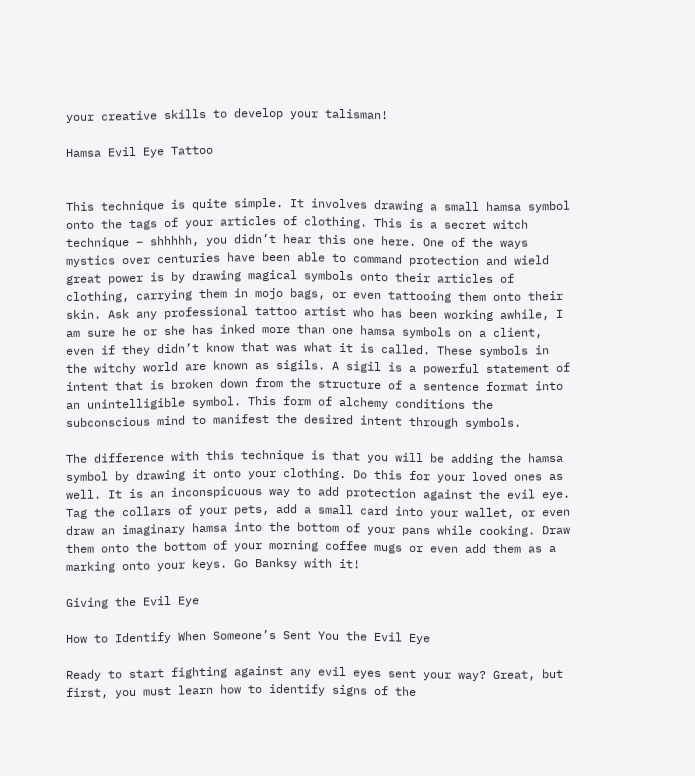your creative skills to develop your talisman!

Hamsa Evil Eye Tattoo


This technique is quite simple. It involves drawing a small hamsa symbol onto the tags of your articles of clothing. This is a secret witch technique – shhhhh, you didn’t hear this one here. One of the ways mystics over centuries have been able to command protection and wield great power is by drawing magical symbols onto their articles of clothing, carrying them in mojo bags, or even tattooing them onto their skin. Ask any professional tattoo artist who has been working awhile, I am sure he or she has inked more than one hamsa symbols on a client, even if they didn’t know that was what it is called. These symbols in the witchy world are known as sigils. A sigil is a powerful statement of intent that is broken down from the structure of a sentence format into an unintelligible symbol. This form of alchemy conditions the subconscious mind to manifest the desired intent through symbols.

The difference with this technique is that you will be adding the hamsa symbol by drawing it onto your clothing. Do this for your loved ones as well. It is an inconspicuous way to add protection against the evil eye. Tag the collars of your pets, add a small card into your wallet, or even draw an imaginary hamsa into the bottom of your pans while cooking. Draw them onto the bottom of your morning coffee mugs or even add them as a marking onto your keys. Go Banksy with it!

Giving the Evil Eye

How to Identify When Someone’s Sent You the Evil Eye

Ready to start fighting against any evil eyes sent your way? Great, but first, you must learn how to identify signs of the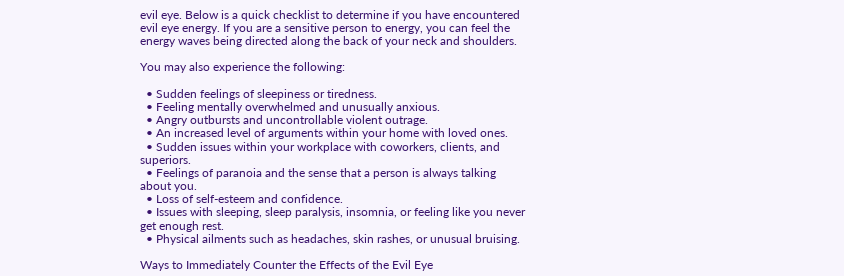evil eye. Below is a quick checklist to determine if you have encountered evil eye energy. If you are a sensitive person to energy, you can feel the energy waves being directed along the back of your neck and shoulders.

You may also experience the following:

  • Sudden feelings of sleepiness or tiredness.
  • Feeling mentally overwhelmed and unusually anxious.
  • Angry outbursts and uncontrollable violent outrage.
  • An increased level of arguments within your home with loved ones.
  • Sudden issues within your workplace with coworkers, clients, and superiors.
  • Feelings of paranoia and the sense that a person is always talking about you.
  • Loss of self-esteem and confidence.
  • Issues with sleeping, sleep paralysis, insomnia, or feeling like you never get enough rest.
  • Physical ailments such as headaches, skin rashes, or unusual bruising.

Ways to Immediately Counter the Effects of the Evil Eye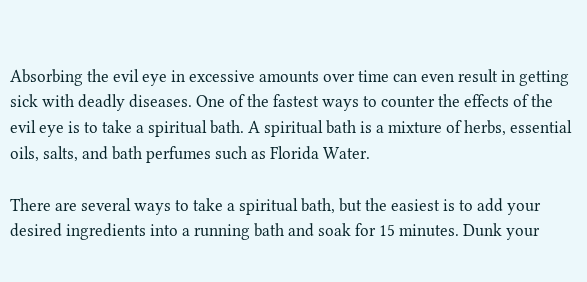Absorbing the evil eye in excessive amounts over time can even result in getting sick with deadly diseases. One of the fastest ways to counter the effects of the evil eye is to take a spiritual bath. A spiritual bath is a mixture of herbs, essential oils, salts, and bath perfumes such as Florida Water.

There are several ways to take a spiritual bath, but the easiest is to add your desired ingredients into a running bath and soak for 15 minutes. Dunk your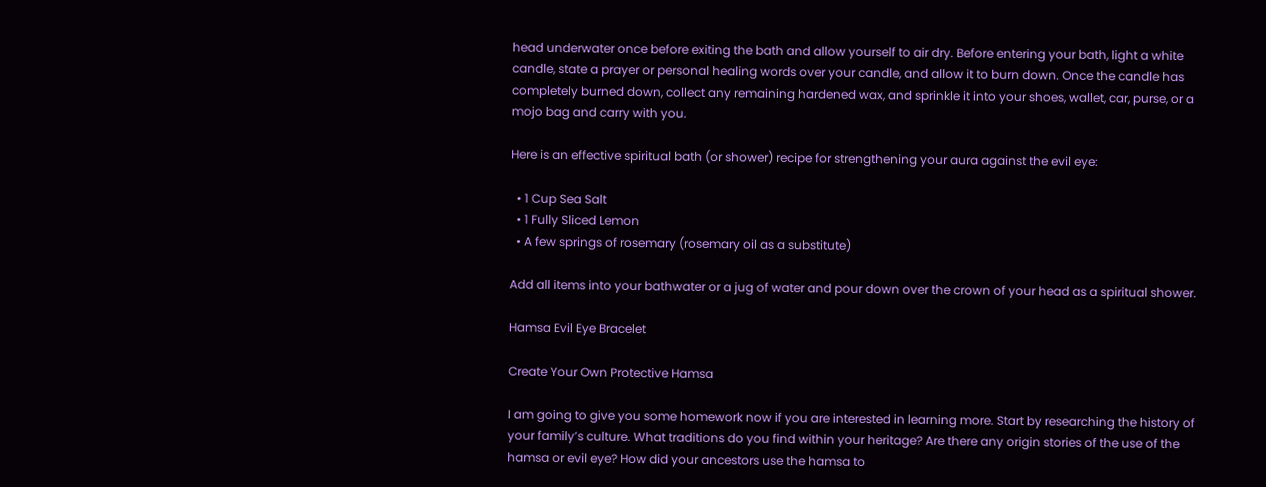head underwater once before exiting the bath and allow yourself to air dry. Before entering your bath, light a white candle, state a prayer or personal healing words over your candle, and allow it to burn down. Once the candle has completely burned down, collect any remaining hardened wax, and sprinkle it into your shoes, wallet, car, purse, or a mojo bag and carry with you.

Here is an effective spiritual bath (or shower) recipe for strengthening your aura against the evil eye:

  • 1 Cup Sea Salt
  • 1 Fully Sliced Lemon
  • A few springs of rosemary (rosemary oil as a substitute)

Add all items into your bathwater or a jug of water and pour down over the crown of your head as a spiritual shower.

Hamsa Evil Eye Bracelet

Create Your Own Protective Hamsa

I am going to give you some homework now if you are interested in learning more. Start by researching the history of your family’s culture. What traditions do you find within your heritage? Are there any origin stories of the use of the hamsa or evil eye? How did your ancestors use the hamsa to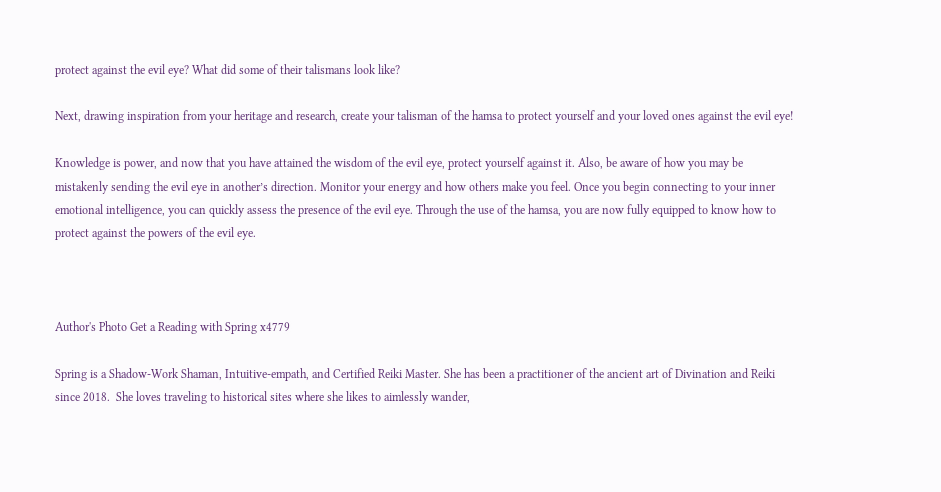protect against the evil eye? What did some of their talismans look like?

Next, drawing inspiration from your heritage and research, create your talisman of the hamsa to protect yourself and your loved ones against the evil eye!

Knowledge is power, and now that you have attained the wisdom of the evil eye, protect yourself against it. Also, be aware of how you may be mistakenly sending the evil eye in another’s direction. Monitor your energy and how others make you feel. Once you begin connecting to your inner emotional intelligence, you can quickly assess the presence of the evil eye. Through the use of the hamsa, you are now fully equipped to know how to protect against the powers of the evil eye.



Author's Photo Get a Reading with Spring x4779

Spring is a Shadow-Work Shaman, Intuitive-empath, and Certified Reiki Master. She has been a practitioner of the ancient art of Divination and Reiki since 2018.  She loves traveling to historical sites where she likes to aimlessly wander,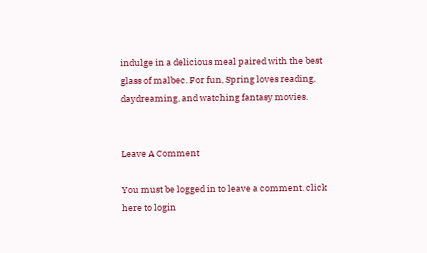indulge in a delicious meal paired with the best glass of malbec. For fun, Spring loves reading, daydreaming, and watching fantasy movies.


Leave A Comment

You must be logged in to leave a comment. click here to login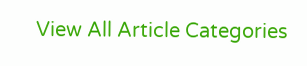View All Article Categories